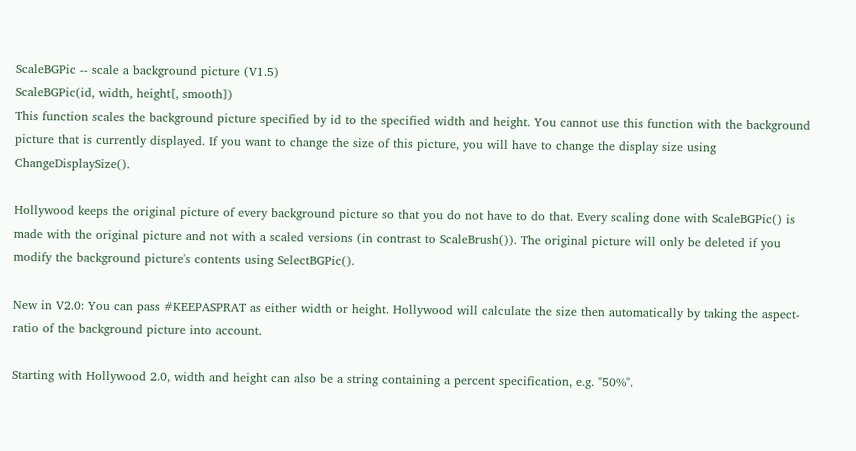ScaleBGPic -- scale a background picture (V1.5)
ScaleBGPic(id, width, height[, smooth])
This function scales the background picture specified by id to the specified width and height. You cannot use this function with the background picture that is currently displayed. If you want to change the size of this picture, you will have to change the display size using ChangeDisplaySize().

Hollywood keeps the original picture of every background picture so that you do not have to do that. Every scaling done with ScaleBGPic() is made with the original picture and not with a scaled versions (in contrast to ScaleBrush()). The original picture will only be deleted if you modify the background picture's contents using SelectBGPic().

New in V2.0: You can pass #KEEPASPRAT as either width or height. Hollywood will calculate the size then automatically by taking the aspect-ratio of the background picture into account.

Starting with Hollywood 2.0, width and height can also be a string containing a percent specification, e.g. "50%".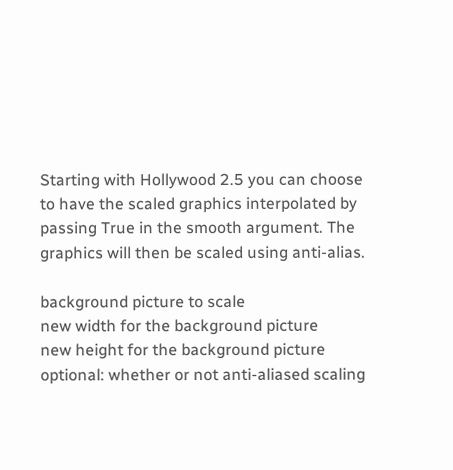Starting with Hollywood 2.5 you can choose to have the scaled graphics interpolated by passing True in the smooth argument. The graphics will then be scaled using anti-alias.

background picture to scale
new width for the background picture
new height for the background picture
optional: whether or not anti-aliased scaling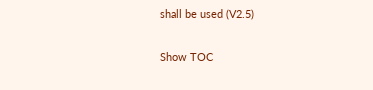shall be used (V2.5)

Show TOC